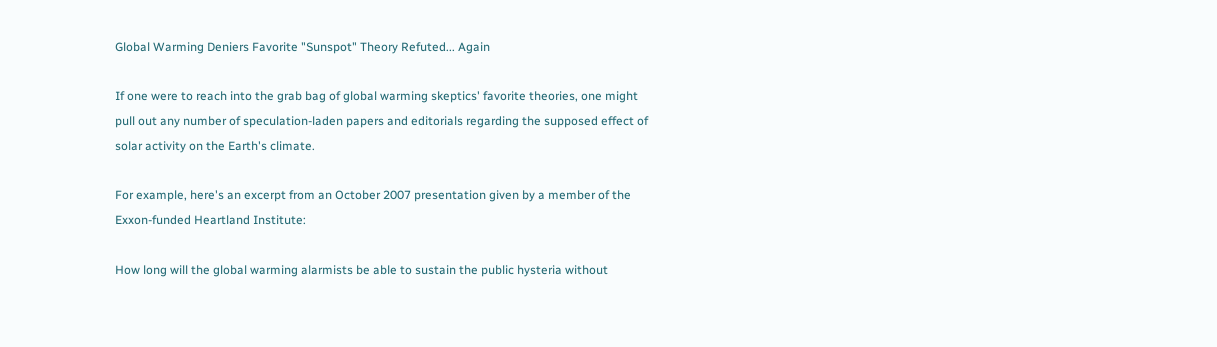Global Warming Deniers Favorite "Sunspot" Theory Refuted... Again

If one were to reach into the grab bag of global warming skeptics' favorite theories, one might pull out any number of speculation-laden papers and editorials regarding the supposed effect of solar activity on the Earth's climate.

For example, here's an excerpt from an October 2007 presentation given by a member of the Exxon-funded Heartland Institute:

How long will the global warming alarmists be able to sustain the public hysteria without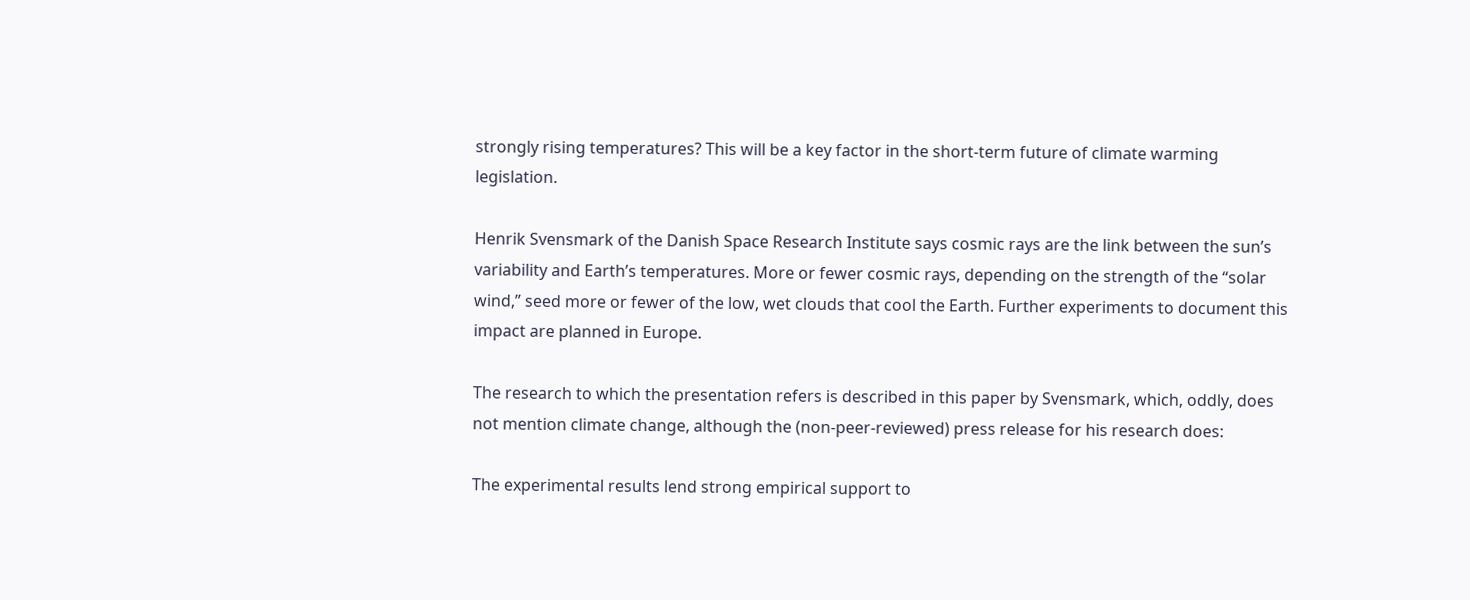strongly rising temperatures? This will be a key factor in the short-term future of climate warming legislation.

Henrik Svensmark of the Danish Space Research Institute says cosmic rays are the link between the sun’s variability and Earth’s temperatures. More or fewer cosmic rays, depending on the strength of the “solar wind,” seed more or fewer of the low, wet clouds that cool the Earth. Further experiments to document this impact are planned in Europe.

The research to which the presentation refers is described in this paper by Svensmark, which, oddly, does not mention climate change, although the (non-peer-reviewed) press release for his research does:

The experimental results lend strong empirical support to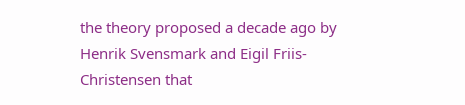the theory proposed a decade ago by Henrik Svensmark and Eigil Friis-Christensen that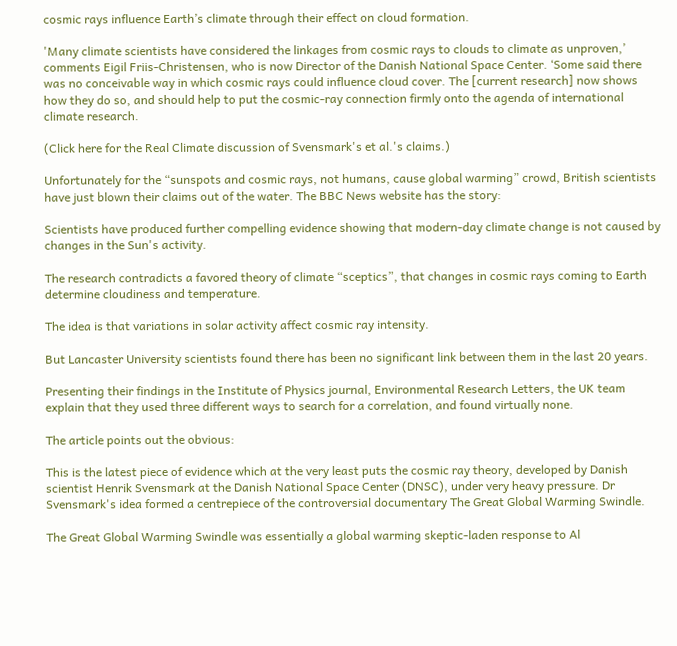cosmic rays influence Earth’s climate through their effect on cloud formation.

'Many climate scientists have considered the linkages from cosmic rays to clouds to climate as unproven,’ comments Eigil Friis-Christensen, who is now Director of the Danish National Space Center. ‘Some said there was no conceivable way in which cosmic rays could influence cloud cover. The [current research] now shows how they do so, and should help to put the cosmic-ray connection firmly onto the agenda of international climate research.

(Click here for the Real Climate discussion of Svensmark's et al.'s claims.)

Unfortunately for the “sunspots and cosmic rays, not humans, cause global warming” crowd, British scientists have just blown their claims out of the water. The BBC News website has the story:

Scientists have produced further compelling evidence showing that modern-day climate change is not caused by changes in the Sun's activity.

The research contradicts a favored theory of climate “sceptics”, that changes in cosmic rays coming to Earth determine cloudiness and temperature.

The idea is that variations in solar activity affect cosmic ray intensity.

But Lancaster University scientists found there has been no significant link between them in the last 20 years.

Presenting their findings in the Institute of Physics journal, Environmental Research Letters, the UK team explain that they used three different ways to search for a correlation, and found virtually none.

The article points out the obvious:

This is the latest piece of evidence which at the very least puts the cosmic ray theory, developed by Danish scientist Henrik Svensmark at the Danish National Space Center (DNSC), under very heavy pressure. Dr Svensmark's idea formed a centrepiece of the controversial documentary The Great Global Warming Swindle.

The Great Global Warming Swindle was essentially a global warming skeptic-laden response to Al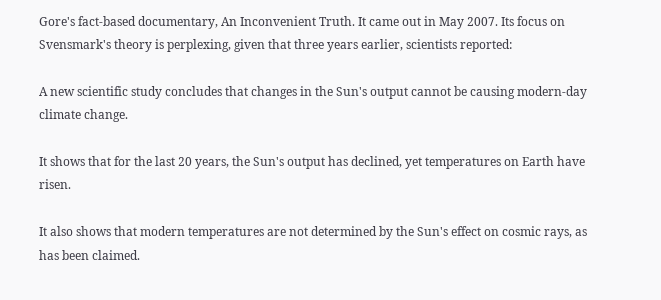Gore's fact-based documentary, An Inconvenient Truth. It came out in May 2007. Its focus on Svensmark's theory is perplexing, given that three years earlier, scientists reported:

A new scientific study concludes that changes in the Sun's output cannot be causing modern-day climate change.

It shows that for the last 20 years, the Sun's output has declined, yet temperatures on Earth have risen.

It also shows that modern temperatures are not determined by the Sun's effect on cosmic rays, as has been claimed.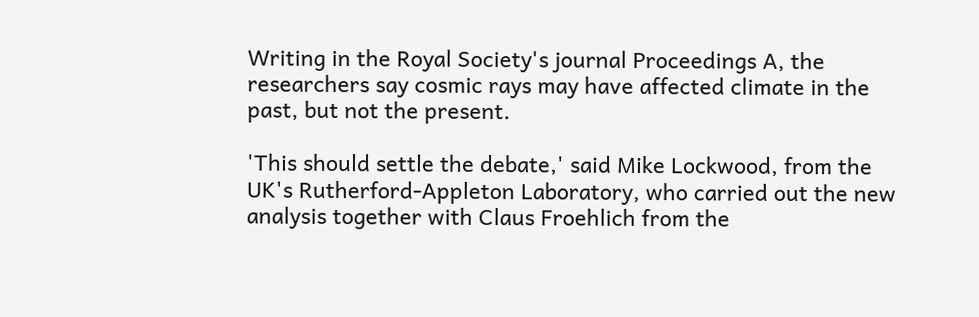Writing in the Royal Society's journal Proceedings A, the researchers say cosmic rays may have affected climate in the past, but not the present.

'This should settle the debate,' said Mike Lockwood, from the UK's Rutherford-Appleton Laboratory, who carried out the new analysis together with Claus Froehlich from the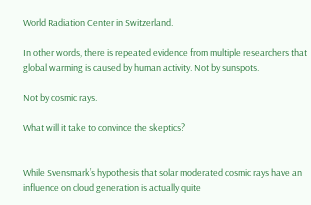World Radiation Center in Switzerland.

In other words, there is repeated evidence from multiple researchers that global warming is caused by human activity. Not by sunspots.

Not by cosmic rays.

What will it take to convince the skeptics?


While Svensmark’s hypothesis that solar moderated cosmic rays have an influence on cloud generation is actually quite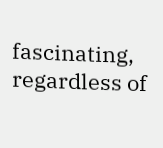fascinating, regardless of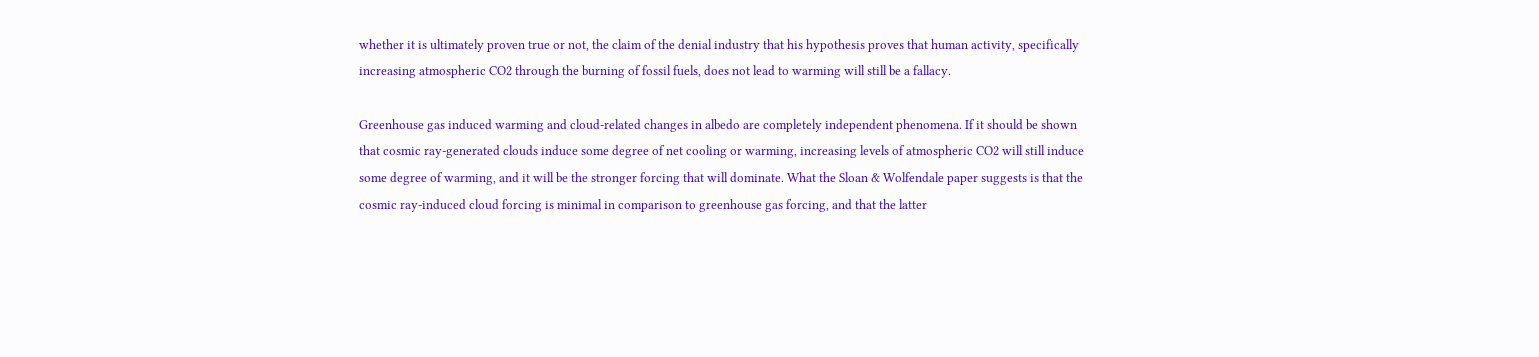whether it is ultimately proven true or not, the claim of the denial industry that his hypothesis proves that human activity, specifically increasing atmospheric CO2 through the burning of fossil fuels, does not lead to warming will still be a fallacy.

Greenhouse gas induced warming and cloud-related changes in albedo are completely independent phenomena. If it should be shown that cosmic ray-generated clouds induce some degree of net cooling or warming, increasing levels of atmospheric CO2 will still induce some degree of warming, and it will be the stronger forcing that will dominate. What the Sloan & Wolfendale paper suggests is that the cosmic ray-induced cloud forcing is minimal in comparison to greenhouse gas forcing, and that the latter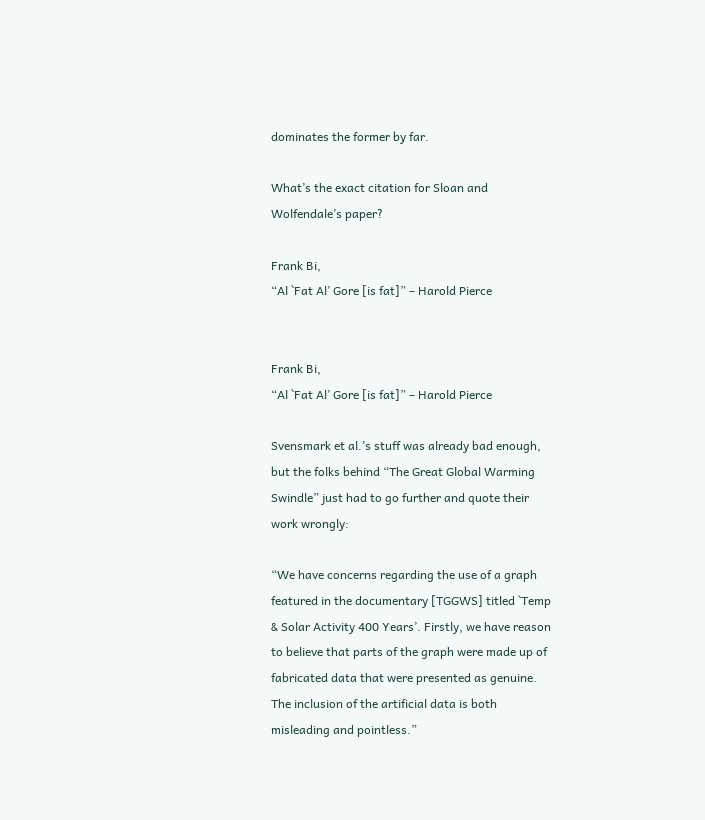dominates the former by far.

What’s the exact citation for Sloan and Wolfendale’s paper?

Frank Bi,
“Al `Fat Al’ Gore [is fat]” – Harold Pierce


Frank Bi,
“Al `Fat Al’ Gore [is fat]” – Harold Pierce

Svensmark et al.’s stuff was already bad enough, but the folks behind “The Great Global Warming Swindle” just had to go further and quote their work wrongly:

“We have concerns regarding the use of a graph featured in the documentary [TGGWS] titled `Temp & Solar Activity 400 Years’. Firstly, we have reason to believe that parts of the graph were made up of fabricated data that were presented as genuine. The inclusion of the artificial data is both misleading and pointless.”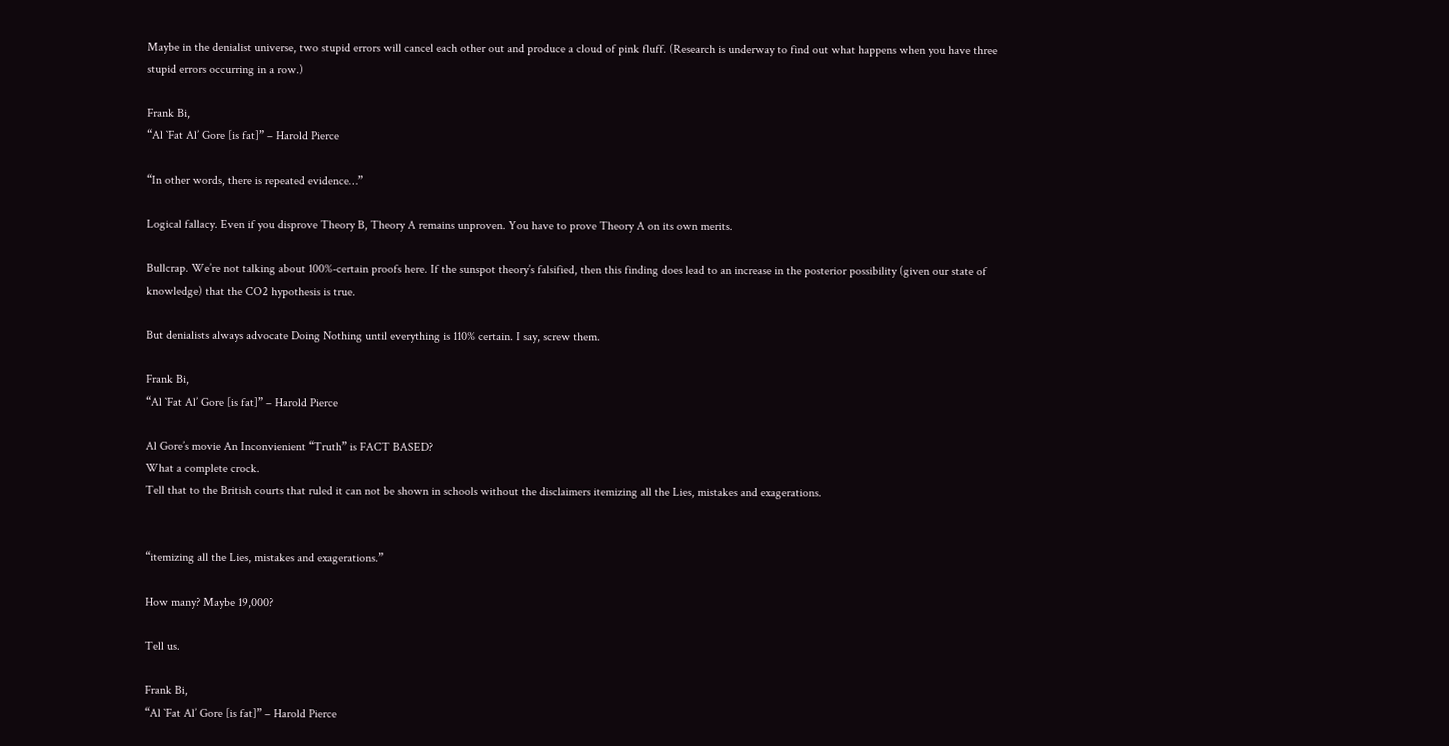Maybe in the denialist universe, two stupid errors will cancel each other out and produce a cloud of pink fluff. (Research is underway to find out what happens when you have three stupid errors occurring in a row.)

Frank Bi,
“Al `Fat Al’ Gore [is fat]” – Harold Pierce

“In other words, there is repeated evidence…”

Logical fallacy. Even if you disprove Theory B, Theory A remains unproven. You have to prove Theory A on its own merits.

Bullcrap. We’re not talking about 100%-certain proofs here. If the sunspot theory’s falsified, then this finding does lead to an increase in the posterior possibility (given our state of knowledge) that the CO2 hypothesis is true.

But denialists always advocate Doing Nothing until everything is 110% certain. I say, screw them.

Frank Bi,
“Al `Fat Al’ Gore [is fat]” – Harold Pierce

Al Gore’s movie An Inconvienient “Truth” is FACT BASED?
What a complete crock.
Tell that to the British courts that ruled it can not be shown in schools without the disclaimers itemizing all the Lies, mistakes and exagerations.


“itemizing all the Lies, mistakes and exagerations.”

How many? Maybe 19,000?

Tell us.

Frank Bi,
“Al `Fat Al’ Gore [is fat]” – Harold Pierce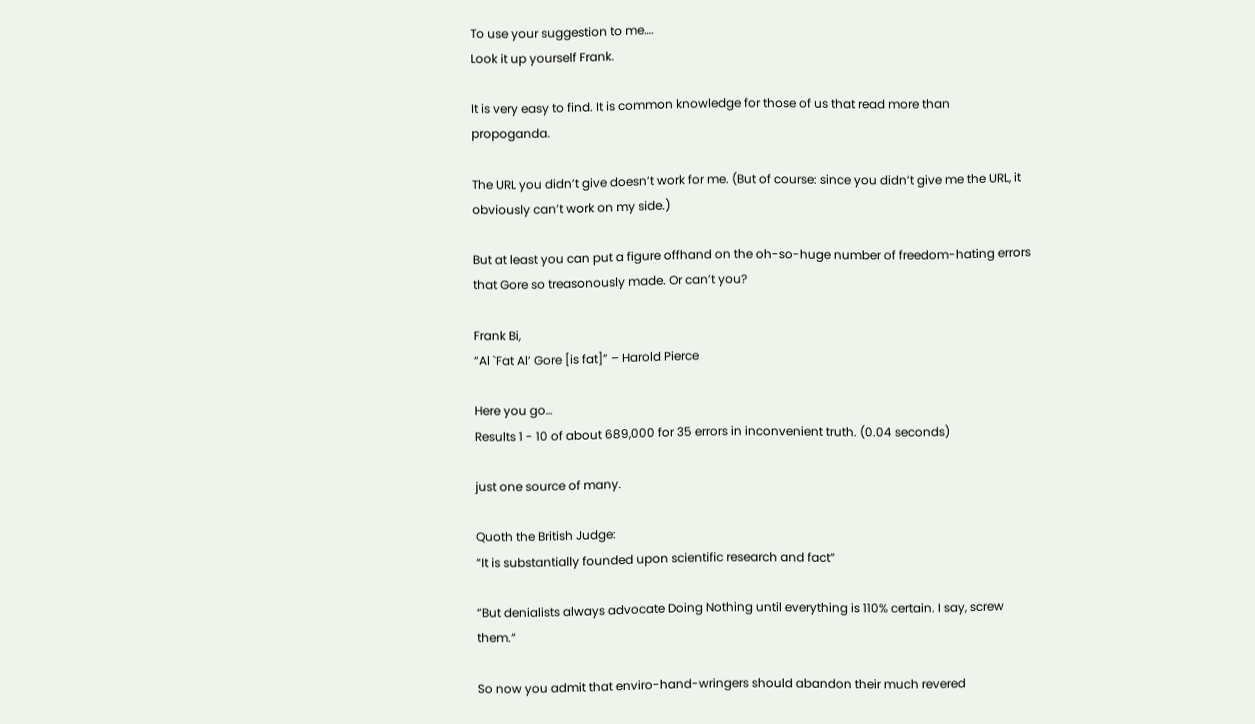To use your suggestion to me….
Look it up yourself Frank.

It is very easy to find. It is common knowledge for those of us that read more than propoganda.

The URL you didn’t give doesn’t work for me. (But of course: since you didn’t give me the URL, it obviously can’t work on my side.)

But at least you can put a figure offhand on the oh-so-huge number of freedom-hating errors that Gore so treasonously made. Or can’t you?

Frank Bi,
“Al `Fat Al’ Gore [is fat]” – Harold Pierce

Here you go…
Results 1 - 10 of about 689,000 for 35 errors in inconvenient truth. (0.04 seconds)

just one source of many.

Quoth the British Judge:
“It is substantially founded upon scientific research and fact”

“But denialists always advocate Doing Nothing until everything is 110% certain. I say, screw them.”

So now you admit that enviro-hand-wringers should abandon their much revered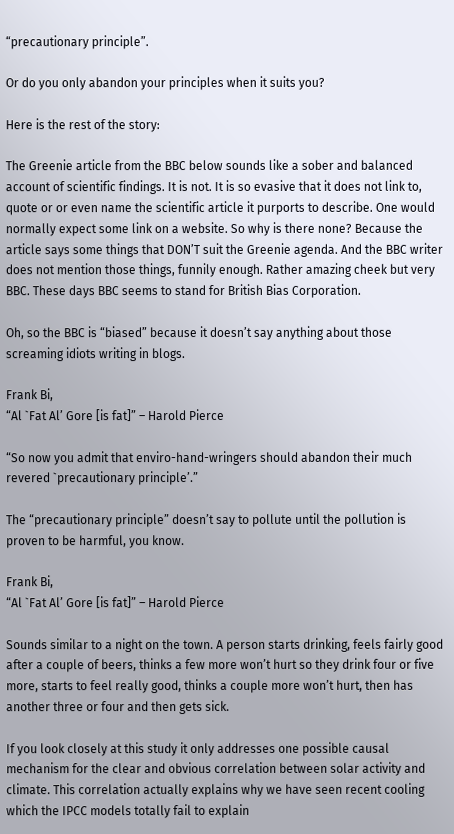“precautionary principle”.

Or do you only abandon your principles when it suits you?

Here is the rest of the story:

The Greenie article from the BBC below sounds like a sober and balanced account of scientific findings. It is not. It is so evasive that it does not link to, quote or or even name the scientific article it purports to describe. One would normally expect some link on a website. So why is there none? Because the article says some things that DON’T suit the Greenie agenda. And the BBC writer does not mention those things, funnily enough. Rather amazing cheek but very BBC. These days BBC seems to stand for British Bias Corporation.

Oh, so the BBC is “biased” because it doesn’t say anything about those screaming idiots writing in blogs.

Frank Bi,
“Al `Fat Al’ Gore [is fat]” – Harold Pierce

“So now you admit that enviro-hand-wringers should abandon their much revered `precautionary principle’.”

The “precautionary principle” doesn’t say to pollute until the pollution is proven to be harmful, you know.

Frank Bi,
“Al `Fat Al’ Gore [is fat]” – Harold Pierce

Sounds similar to a night on the town. A person starts drinking, feels fairly good after a couple of beers, thinks a few more won’t hurt so they drink four or five more, starts to feel really good, thinks a couple more won’t hurt, then has another three or four and then gets sick.

If you look closely at this study it only addresses one possible causal mechanism for the clear and obvious correlation between solar activity and climate. This correlation actually explains why we have seen recent cooling which the IPCC models totally fail to explain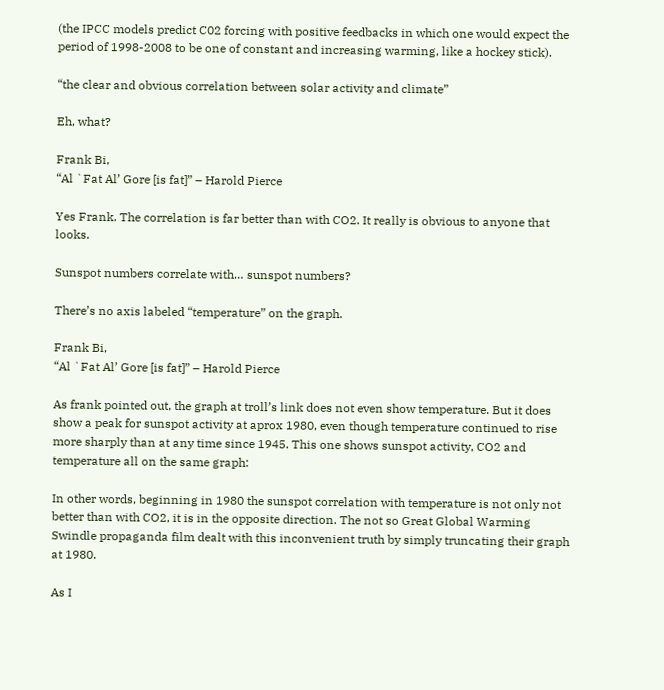(the IPCC models predict C02 forcing with positive feedbacks in which one would expect the period of 1998-2008 to be one of constant and increasing warming, like a hockey stick).

“the clear and obvious correlation between solar activity and climate”

Eh, what?

Frank Bi,
“Al `Fat Al’ Gore [is fat]” – Harold Pierce

Yes Frank. The correlation is far better than with CO2. It really is obvious to anyone that looks.

Sunspot numbers correlate with… sunspot numbers?

There’s no axis labeled “temperature” on the graph.

Frank Bi,
“Al `Fat Al’ Gore [is fat]” – Harold Pierce

As frank pointed out, the graph at troll’s link does not even show temperature. But it does show a peak for sunspot activity at aprox 1980, even though temperature continued to rise more sharply than at any time since 1945. This one shows sunspot activity, CO2 and temperature all on the same graph:

In other words, beginning in 1980 the sunspot correlation with temperature is not only not better than with CO2, it is in the opposite direction. The not so Great Global Warming Swindle propaganda film dealt with this inconvenient truth by simply truncating their graph at 1980.

As I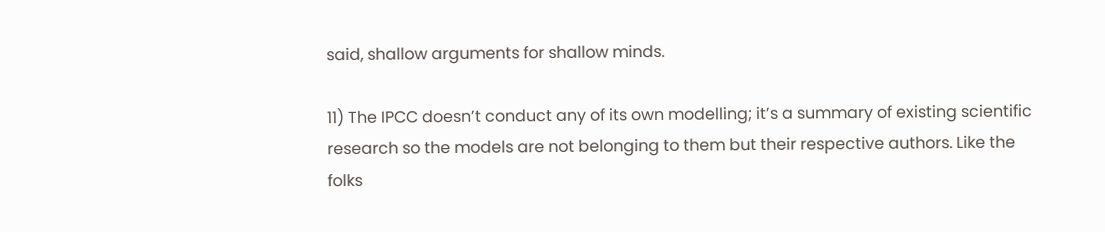said, shallow arguments for shallow minds.

11) The IPCC doesn’t conduct any of its own modelling; it’s a summary of existing scientific research so the models are not belonging to them but their respective authors. Like the folks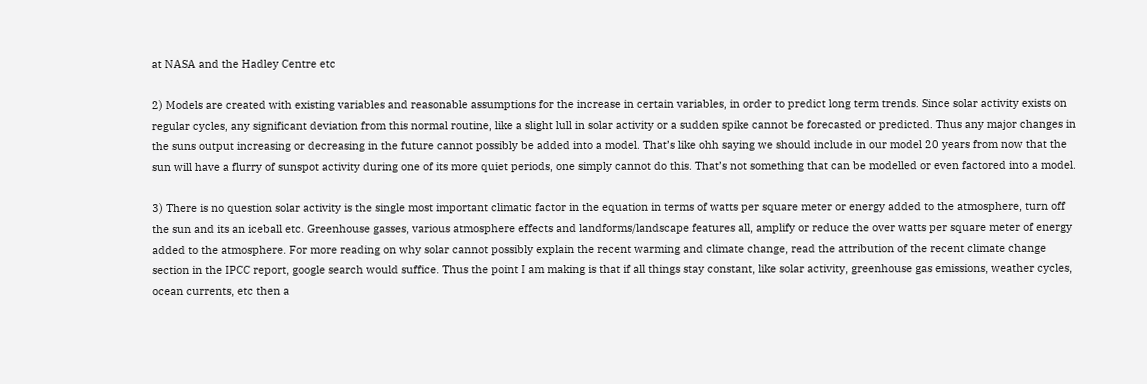at NASA and the Hadley Centre etc

2) Models are created with existing variables and reasonable assumptions for the increase in certain variables, in order to predict long term trends. Since solar activity exists on regular cycles, any significant deviation from this normal routine, like a slight lull in solar activity or a sudden spike cannot be forecasted or predicted. Thus any major changes in the suns output increasing or decreasing in the future cannot possibly be added into a model. That’s like ohh saying we should include in our model 20 years from now that the sun will have a flurry of sunspot activity during one of its more quiet periods, one simply cannot do this. That’s not something that can be modelled or even factored into a model.

3) There is no question solar activity is the single most important climatic factor in the equation in terms of watts per square meter or energy added to the atmosphere, turn off the sun and its an iceball etc. Greenhouse gasses, various atmosphere effects and landforms/landscape features all, amplify or reduce the over watts per square meter of energy added to the atmosphere. For more reading on why solar cannot possibly explain the recent warming and climate change, read the attribution of the recent climate change section in the IPCC report, google search would suffice. Thus the point I am making is that if all things stay constant, like solar activity, greenhouse gas emissions, weather cycles, ocean currents, etc then a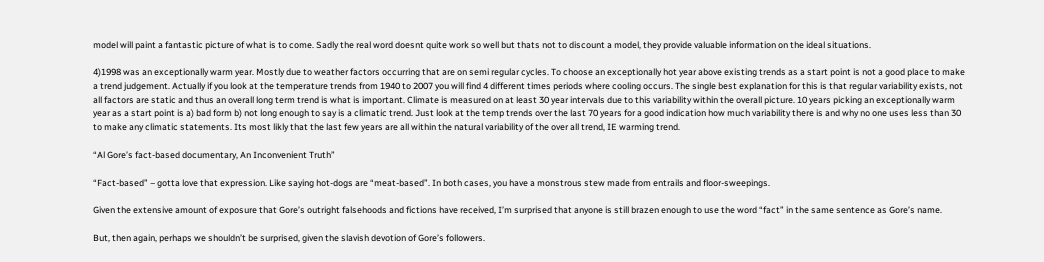model will paint a fantastic picture of what is to come. Sadly the real word doesnt quite work so well but thats not to discount a model, they provide valuable information on the ideal situations.

4)1998 was an exceptionally warm year. Mostly due to weather factors occurring that are on semi regular cycles. To choose an exceptionally hot year above existing trends as a start point is not a good place to make a trend judgement. Actually if you look at the temperature trends from 1940 to 2007 you will find 4 different times periods where cooling occurs. The single best explanation for this is that regular variability exists, not all factors are static and thus an overall long term trend is what is important. Climate is measured on at least 30 year intervals due to this variability within the overall picture. 10 years picking an exceptionally warm year as a start point is a) bad form b) not long enough to say is a climatic trend. Just look at the temp trends over the last 70 years for a good indication how much variability there is and why no one uses less than 30 to make any climatic statements. Its most likly that the last few years are all within the natural variability of the over all trend, IE warming trend.

“Al Gore’s fact-based documentary, An Inconvenient Truth”

“Fact-based” – gotta love that expression. Like saying hot-dogs are “meat-based”. In both cases, you have a monstrous stew made from entrails and floor-sweepings.

Given the extensive amount of exposure that Gore’s outright falsehoods and fictions have received, I’m surprised that anyone is still brazen enough to use the word “fact” in the same sentence as Gore’s name.

But, then again, perhaps we shouldn’t be surprised, given the slavish devotion of Gore’s followers.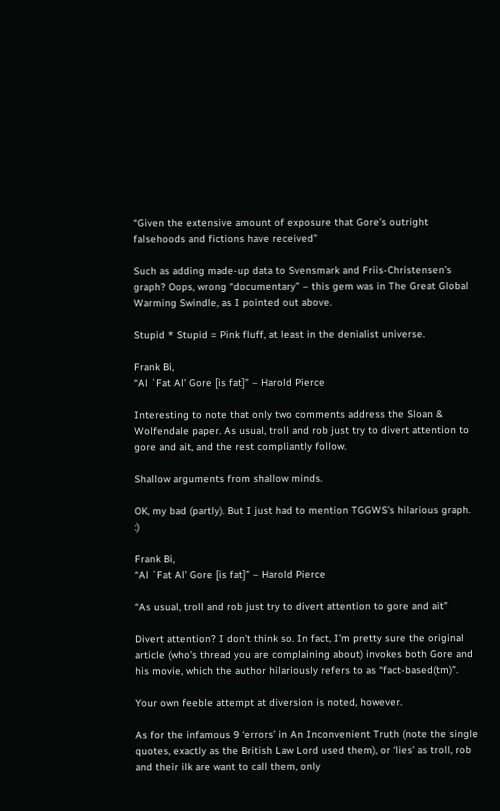“Given the extensive amount of exposure that Gore’s outright falsehoods and fictions have received”

Such as adding made-up data to Svensmark and Friis-Christensen’s graph? Oops, wrong “documentary” – this gem was in The Great Global Warming Swindle, as I pointed out above.

Stupid * Stupid = Pink fluff, at least in the denialist universe.

Frank Bi,
“Al `Fat Al’ Gore [is fat]” – Harold Pierce

Interesting to note that only two comments address the Sloan & Wolfendale paper. As usual, troll and rob just try to divert attention to gore and ait, and the rest compliantly follow.

Shallow arguments from shallow minds.

OK, my bad (partly). But I just had to mention TGGWS’s hilarious graph. :)

Frank Bi,
“Al `Fat Al’ Gore [is fat]” – Harold Pierce

“As usual, troll and rob just try to divert attention to gore and ait”

Divert attention? I don’t think so. In fact, I’m pretty sure the original article (who’s thread you are complaining about) invokes both Gore and his movie, which the author hilariously refers to as “fact-based(tm)”.

Your own feeble attempt at diversion is noted, however.

As for the infamous 9 ‘errors’ in An Inconvenient Truth (note the single quotes, exactly as the British Law Lord used them), or ‘lies’ as troll, rob and their ilk are want to call them, only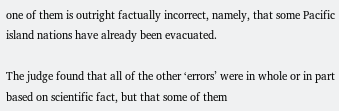one of them is outright factually incorrect, namely, that some Pacific island nations have already been evacuated.

The judge found that all of the other ‘errors’ were in whole or in part based on scientific fact, but that some of them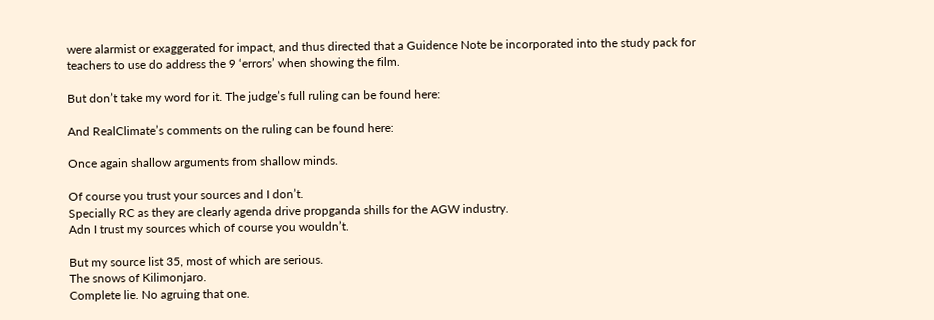were alarmist or exaggerated for impact, and thus directed that a Guidence Note be incorporated into the study pack for teachers to use do address the 9 ‘errors’ when showing the film.

But don’t take my word for it. The judge’s full ruling can be found here:

And RealClimate’s comments on the ruling can be found here:

Once again shallow arguments from shallow minds.

Of course you trust your sources and I don’t.
Specially RC as they are clearly agenda drive propganda shills for the AGW industry.
Adn I trust my sources which of course you wouldn’t.

But my source list 35, most of which are serious.
The snows of Kilimonjaro.
Complete lie. No agruing that one.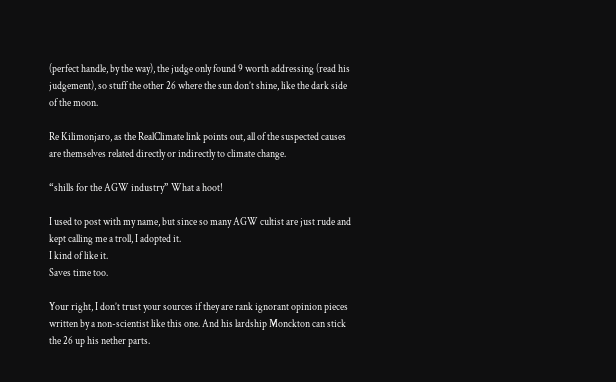(perfect handle, by the way), the judge only found 9 worth addressing (read his judgement), so stuff the other 26 where the sun don’t shine, like the dark side of the moon.

Re Kilimonjaro, as the RealClimate link points out, all of the suspected causes are themselves related directly or indirectly to climate change.

“shills for the AGW industry” What a hoot!

I used to post with my name, but since so many AGW cultist are just rude and kept calling me a troll, I adopted it.
I kind of like it.
Saves time too.

Your right, I don’t trust your sources if they are rank ignorant opinion pieces written by a non-scientist like this one. And his lardship Monckton can stick the 26 up his nether parts.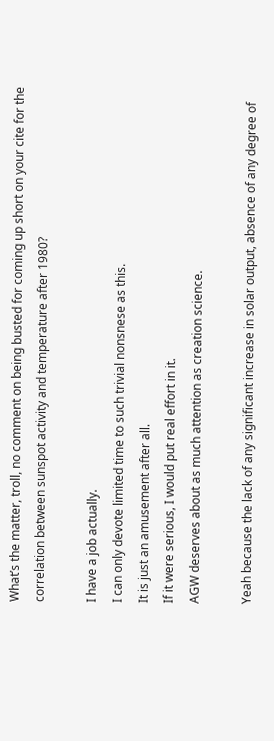What’s the matter, troll, no comment on being busted for coming up short on your cite for the correlation between sunspot activity and temperature after 1980?

I have a job actually.
I can only devote limited time to such trivial nonsnese as this.
It is just an amusement after all.
If it were serious, I would put real effort in it.
AGW deserves about as much attention as creation science.

Yeah because the lack of any significant increase in solar output, absence of any degree of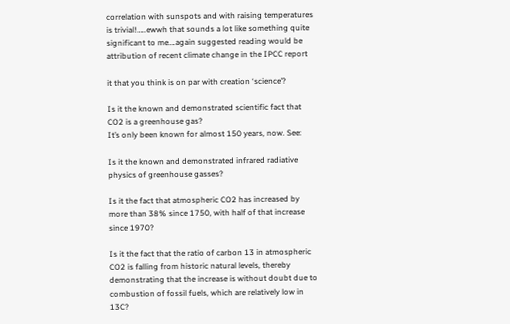correlation with sunspots and with raising temperatures is trivial!…..ewwh that sounds a lot like something quite significant to me….again suggested reading would be attribution of recent climate change in the IPCC report

it that you think is on par with creation ‘science’?

Is it the known and demonstrated scientific fact that CO2 is a greenhouse gas?
It’s only been known for almost 150 years, now. See:

Is it the known and demonstrated infrared radiative physics of greenhouse gasses?

Is it the fact that atmospheric CO2 has increased by more than 38% since 1750, with half of that increase since 1970?

Is it the fact that the ratio of carbon 13 in atmospheric CO2 is falling from historic natural levels, thereby demonstrating that the increase is without doubt due to combustion of fossil fuels, which are relatively low in 13C?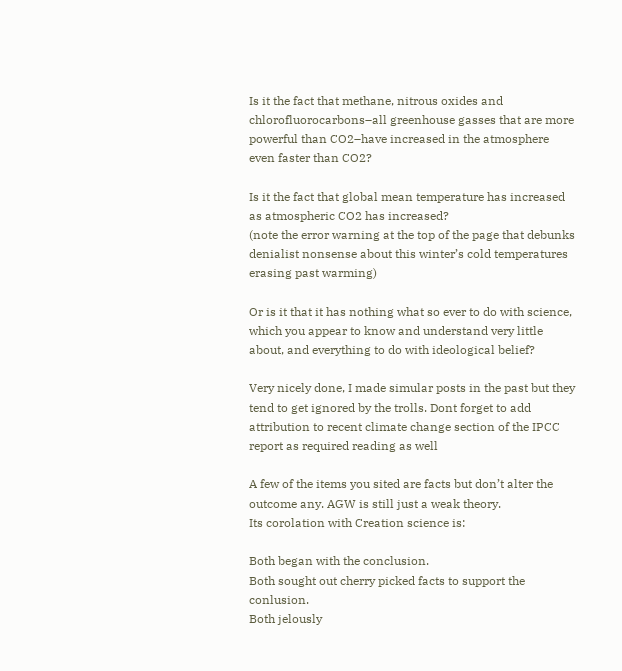Is it the fact that methane, nitrous oxides and chlorofluorocarbons–all greenhouse gasses that are more powerful than CO2–have increased in the atmosphere even faster than CO2?

Is it the fact that global mean temperature has increased as atmospheric CO2 has increased?
(note the error warning at the top of the page that debunks denialist nonsense about this winter’s cold temperatures erasing past warming)

Or is it that it has nothing what so ever to do with science, which you appear to know and understand very little about, and everything to do with ideological belief?

Very nicely done, I made simular posts in the past but they tend to get ignored by the trolls. Dont forget to add attribution to recent climate change section of the IPCC report as required reading as well

A few of the items you sited are facts but don’t alter the outcome any. AGW is still just a weak theory.
Its corolation with Creation science is:

Both began with the conclusion.
Both sought out cherry picked facts to support the conlusion.
Both jelously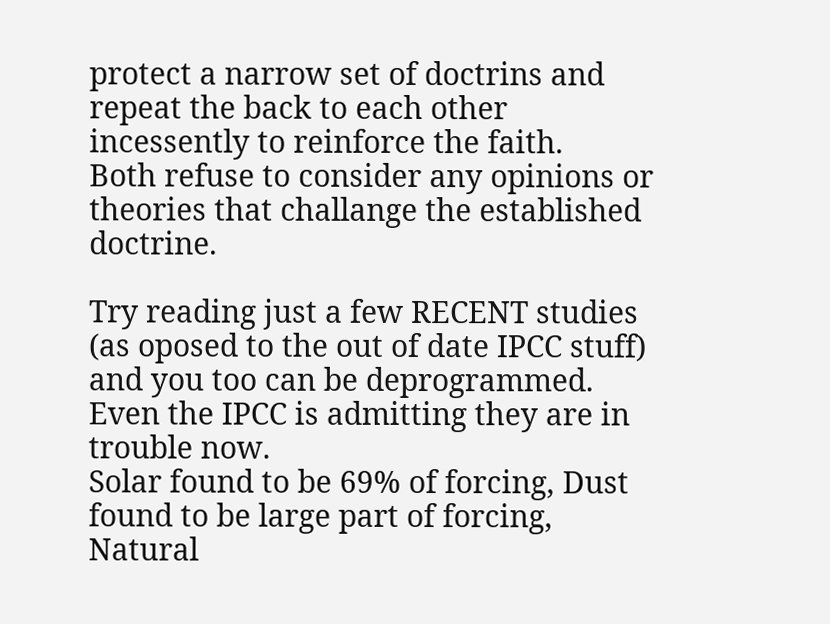protect a narrow set of doctrins and repeat the back to each other incessently to reinforce the faith.
Both refuse to consider any opinions or theories that challange the established doctrine.

Try reading just a few RECENT studies (as oposed to the out of date IPCC stuff) and you too can be deprogrammed.
Even the IPCC is admitting they are in trouble now.
Solar found to be 69% of forcing, Dust found to be large part of forcing, Natural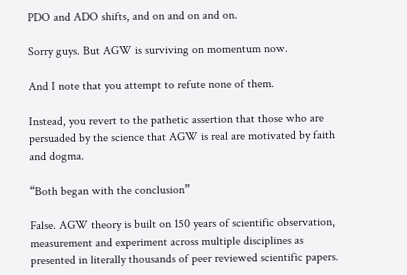PDO and ADO shifts, and on and on and on.

Sorry guys. But AGW is surviving on momentum now.

And I note that you attempt to refute none of them.

Instead, you revert to the pathetic assertion that those who are persuaded by the science that AGW is real are motivated by faith and dogma.

“Both began with the conclusion”

False. AGW theory is built on 150 years of scientific observation, measurement and experiment across multiple disciplines as presented in literally thousands of peer reviewed scientific papers.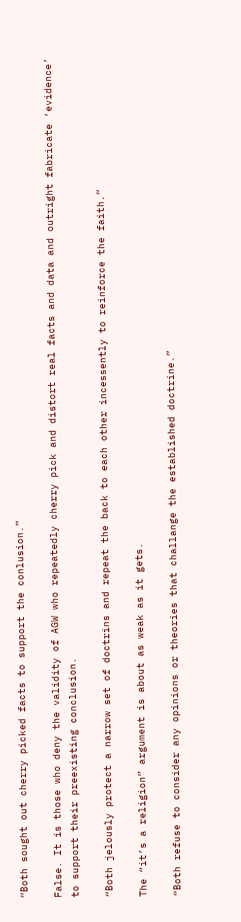“Both sought out cherry picked facts to support the conlusion.”

False. It is those who deny the validity of AGW who repeatedly cherry pick and distort real facts and data and outright fabricate ‘evidence’ to support their preexisting conclusion.

“Both jelously protect a narrow set of doctrins and repeat the back to each other incessently to reinforce the faith.”

The “it’s a religion” argument is about as weak as it gets.

“Both refuse to consider any opinions or theories that challange the established doctrine.”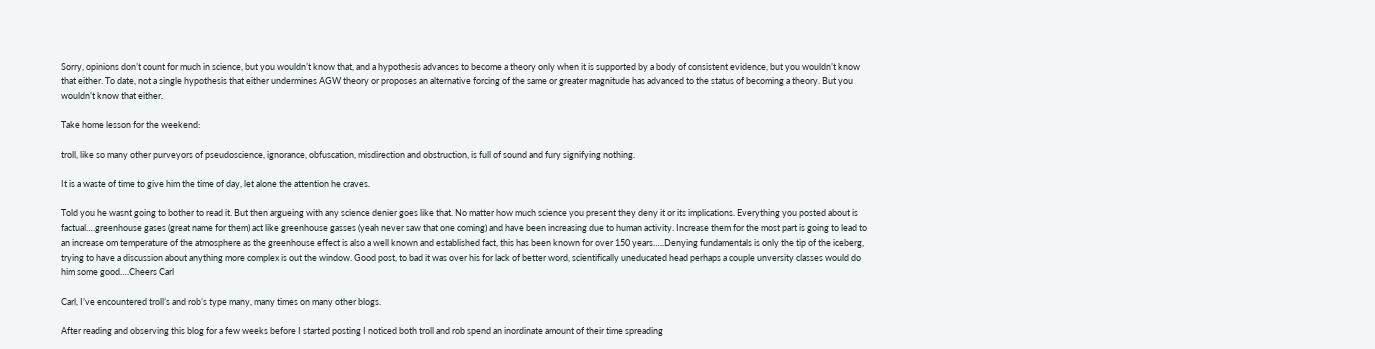Sorry, opinions don’t count for much in science, but you wouldn’t know that, and a hypothesis advances to become a theory only when it is supported by a body of consistent evidence, but you wouldn’t know that either. To date, not a single hypothesis that either undermines AGW theory or proposes an alternative forcing of the same or greater magnitude has advanced to the status of becoming a theory. But you wouldn’t know that either.

Take home lesson for the weekend:

troll, like so many other purveyors of pseudoscience, ignorance, obfuscation, misdirection and obstruction, is full of sound and fury signifying nothing.

It is a waste of time to give him the time of day, let alone the attention he craves.

Told you he wasnt going to bother to read it. But then argueing with any science denier goes like that. No matter how much science you present they deny it or its implications. Everything you posted about is factual….greenhouse gases (great name for them) act like greenhouse gasses (yeah never saw that one coming) and have been increasing due to human activity. Increase them for the most part is going to lead to an increase om temperature of the atmosphere as the greenhouse effect is also a well known and established fact, this has been known for over 150 years…..Denying fundamentals is only the tip of the iceberg, trying to have a discussion about anything more complex is out the window. Good post, to bad it was over his for lack of better word, scientifically uneducated head perhaps a couple unversity classes would do him some good….Cheers Carl

Carl, I’ve encountered troll’s and rob’s type many, many times on many other blogs.

After reading and observing this blog for a few weeks before I started posting I noticed both troll and rob spend an inordinate amount of their time spreading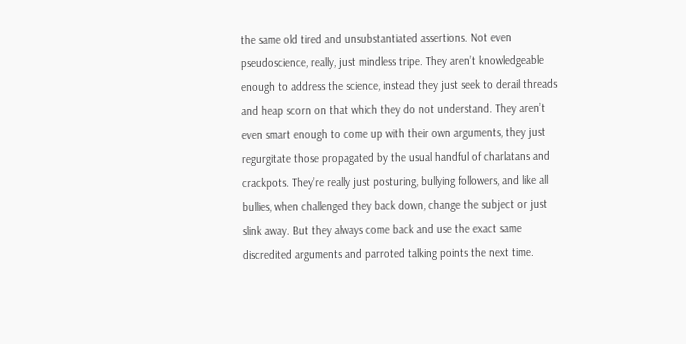the same old tired and unsubstantiated assertions. Not even pseudoscience, really, just mindless tripe. They aren’t knowledgeable enough to address the science, instead they just seek to derail threads and heap scorn on that which they do not understand. They aren’t even smart enough to come up with their own arguments, they just regurgitate those propagated by the usual handful of charlatans and crackpots. They’re really just posturing, bullying followers, and like all bullies, when challenged they back down, change the subject or just slink away. But they always come back and use the exact same discredited arguments and parroted talking points the next time.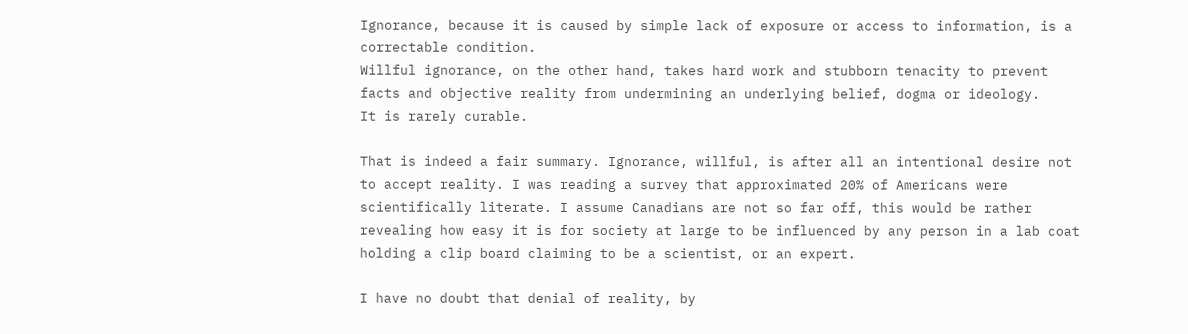Ignorance, because it is caused by simple lack of exposure or access to information, is a correctable condition.
Willful ignorance, on the other hand, takes hard work and stubborn tenacity to prevent facts and objective reality from undermining an underlying belief, dogma or ideology.
It is rarely curable.

That is indeed a fair summary. Ignorance, willful, is after all an intentional desire not to accept reality. I was reading a survey that approximated 20% of Americans were scientifically literate. I assume Canadians are not so far off, this would be rather revealing how easy it is for society at large to be influenced by any person in a lab coat holding a clip board claiming to be a scientist, or an expert.

I have no doubt that denial of reality, by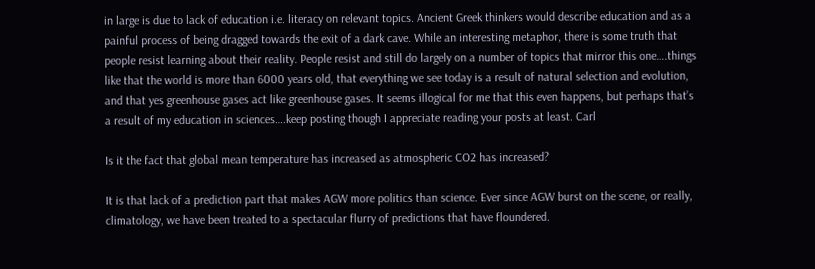in large is due to lack of education i.e. literacy on relevant topics. Ancient Greek thinkers would describe education and as a painful process of being dragged towards the exit of a dark cave. While an interesting metaphor, there is some truth that people resist learning about their reality. People resist and still do largely on a number of topics that mirror this one….things like that the world is more than 6000 years old, that everything we see today is a result of natural selection and evolution, and that yes greenhouse gases act like greenhouse gases. It seems illogical for me that this even happens, but perhaps that’s a result of my education in sciences….keep posting though I appreciate reading your posts at least. Carl

Is it the fact that global mean temperature has increased as atmospheric CO2 has increased?

It is that lack of a prediction part that makes AGW more politics than science. Ever since AGW burst on the scene, or really, climatology, we have been treated to a spectacular flurry of predictions that have floundered.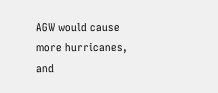AGW would cause more hurricanes, and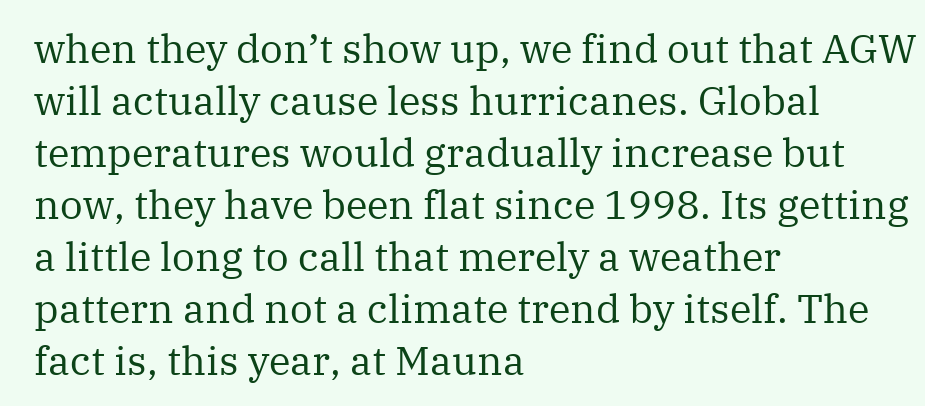when they don’t show up, we find out that AGW will actually cause less hurricanes. Global temperatures would gradually increase but now, they have been flat since 1998. Its getting a little long to call that merely a weather pattern and not a climate trend by itself. The fact is, this year, at Mauna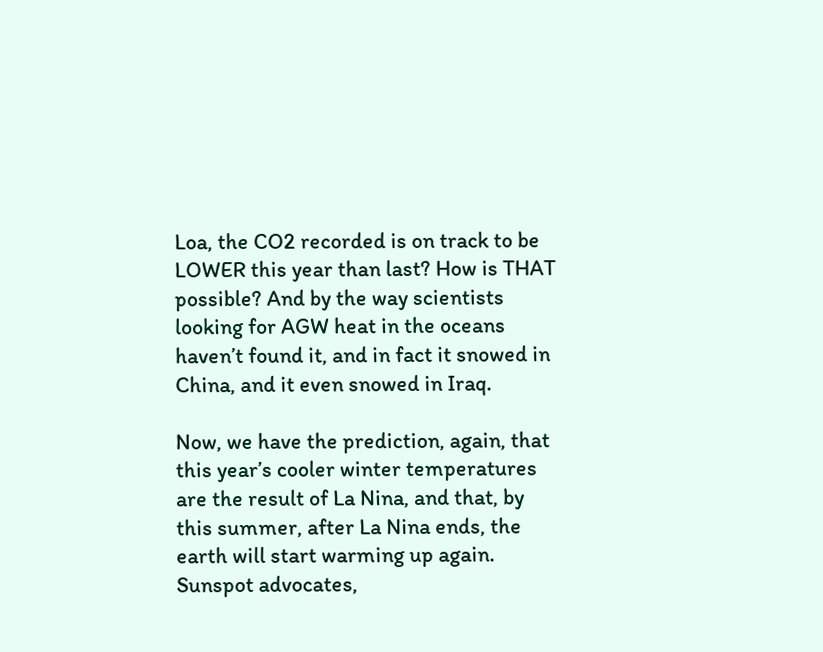Loa, the CO2 recorded is on track to be LOWER this year than last? How is THAT possible? And by the way scientists looking for AGW heat in the oceans haven’t found it, and in fact it snowed in China, and it even snowed in Iraq.

Now, we have the prediction, again, that this year’s cooler winter temperatures are the result of La Nina, and that, by this summer, after La Nina ends, the earth will start warming up again. Sunspot advocates,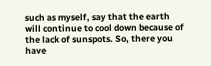such as myself, say that the earth will continue to cool down because of the lack of sunspots. So, there you have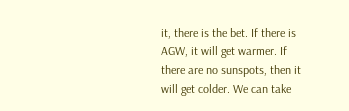it, there is the bet. If there is AGW, it will get warmer. If there are no sunspots, then it will get colder. We can take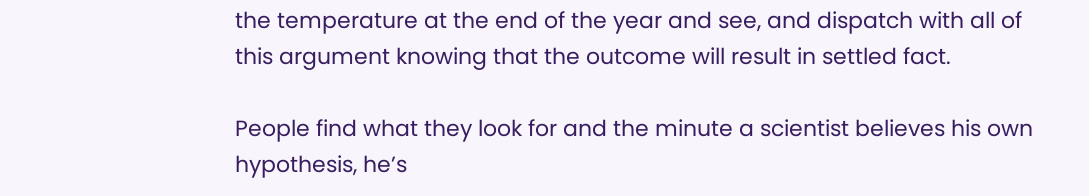the temperature at the end of the year and see, and dispatch with all of this argument knowing that the outcome will result in settled fact.

People find what they look for and the minute a scientist believes his own hypothesis, he’s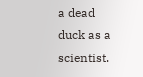a dead duck as a scientist.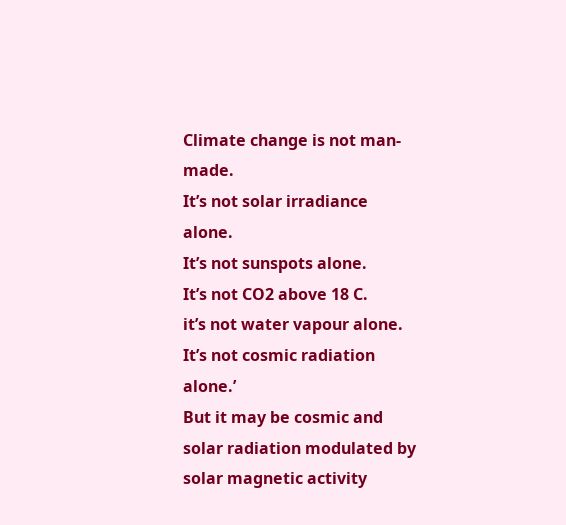Climate change is not man-made.
It’s not solar irradiance alone.
It’s not sunspots alone.
It’s not CO2 above 18 C.
it’s not water vapour alone.
It’s not cosmic radiation alone.’
But it may be cosmic and solar radiation modulated by solar magnetic activity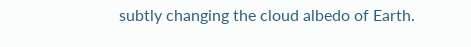subtly changing the cloud albedo of Earth.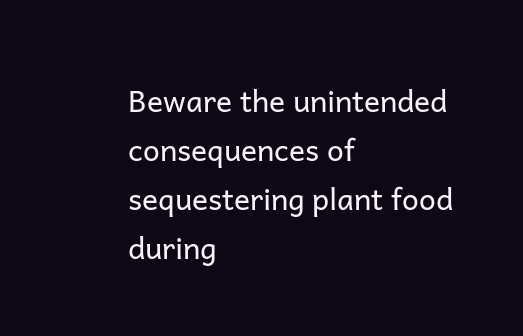Beware the unintended consequences of sequestering plant food during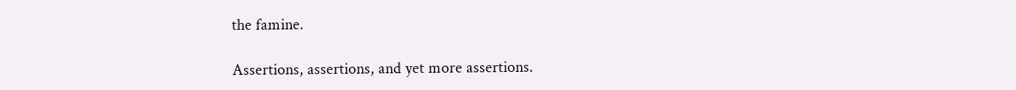the famine.

Assertions, assertions, and yet more assertions.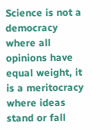Science is not a democracy where all opinions have equal weight, it is a meritocracy where ideas stand or fall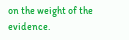on the weight of the evidence.